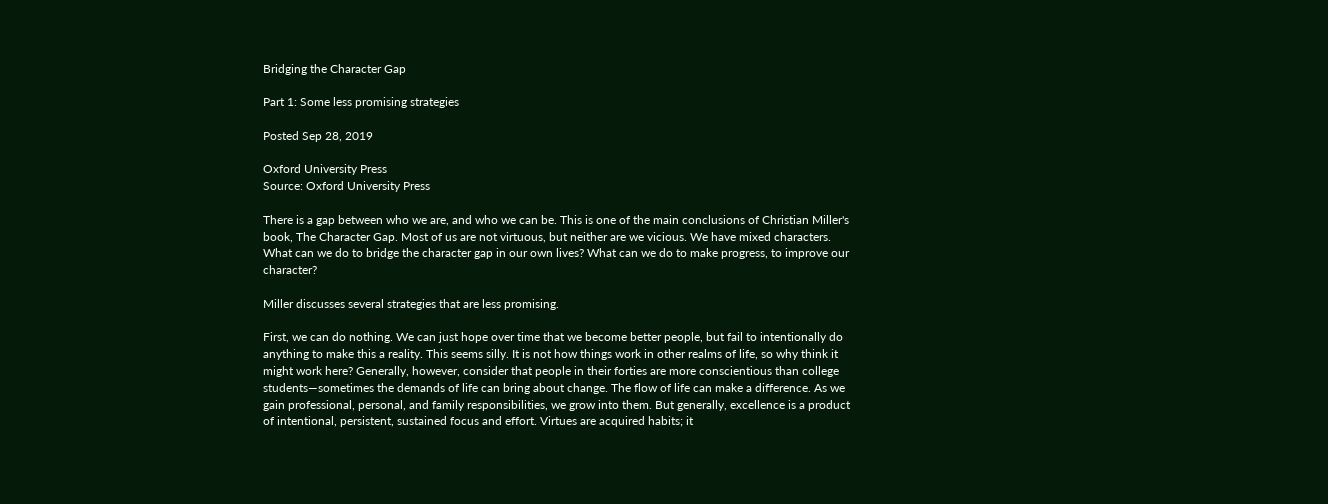Bridging the Character Gap

Part 1: Some less promising strategies

Posted Sep 28, 2019

Oxford University Press
Source: Oxford University Press

There is a gap between who we are, and who we can be. This is one of the main conclusions of Christian Miller's book, The Character Gap. Most of us are not virtuous, but neither are we vicious. We have mixed characters. What can we do to bridge the character gap in our own lives? What can we do to make progress, to improve our character?

Miller discusses several strategies that are less promising.

First, we can do nothing. We can just hope over time that we become better people, but fail to intentionally do anything to make this a reality. This seems silly. It is not how things work in other realms of life, so why think it might work here? Generally, however, consider that people in their forties are more conscientious than college students—sometimes the demands of life can bring about change. The flow of life can make a difference. As we gain professional, personal, and family responsibilities, we grow into them. But generally, excellence is a product of intentional, persistent, sustained focus and effort. Virtues are acquired habits; it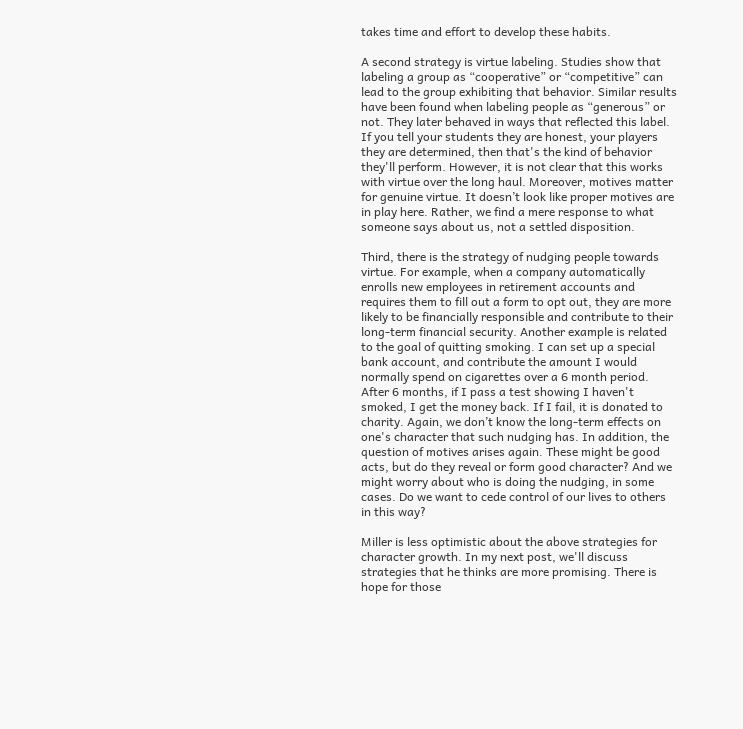takes time and effort to develop these habits.

A second strategy is virtue labeling. Studies show that labeling a group as “cooperative” or “competitive” can lead to the group exhibiting that behavior. Similar results have been found when labeling people as “generous” or not. They later behaved in ways that reflected this label. If you tell your students they are honest, your players they are determined, then that's the kind of behavior they'll perform. However, it is not clear that this works with virtue over the long haul. Moreover, motives matter for genuine virtue. It doesn’t look like proper motives are in play here. Rather, we find a mere response to what someone says about us, not a settled disposition.

Third, there is the strategy of nudging people towards virtue. For example, when a company automatically enrolls new employees in retirement accounts and requires them to fill out a form to opt out, they are more likely to be financially responsible and contribute to their long-term financial security. Another example is related to the goal of quitting smoking. I can set up a special bank account, and contribute the amount I would normally spend on cigarettes over a 6 month period. After 6 months, if I pass a test showing I haven't smoked, I get the money back. If I fail, it is donated to charity. Again, we don’t know the long-term effects on one's character that such nudging has. In addition, the question of motives arises again. These might be good acts, but do they reveal or form good character? And we might worry about who is doing the nudging, in some cases. Do we want to cede control of our lives to others in this way?

Miller is less optimistic about the above strategies for character growth. In my next post, we'll discuss strategies that he thinks are more promising. There is hope for those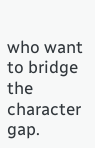who want to bridge the character gap.